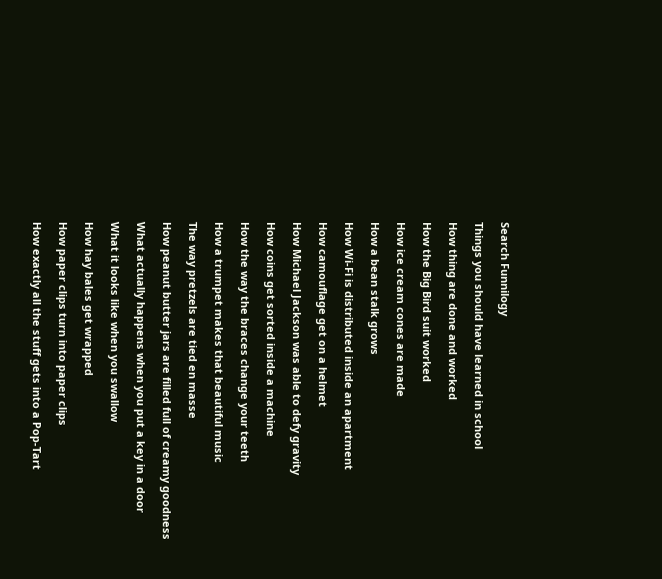Search Funnilogy

Things you should have learned in school

How thing are done and worked

How the Big Bird suit worked

How ice cream cones are made

How a bean stalk grows

How Wi-Fi is distributed inside an apartment

How camouflage get on a helmet

How Michael Jackson was able to defy gravity

How coins get sorted inside a machine

How the way the braces change your teeth

How a trumpet makes that beautiful music

The way pretzels are tied en masse

How peanut butter jars are filled full of creamy goodness

What actually happens when you put a key in a door

What it looks like when you swallow

How hay bales get wrapped

How paper clips turn into paper clips

How exactly all the stuff gets into a Pop-Tart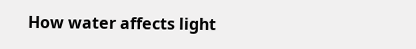How water affects light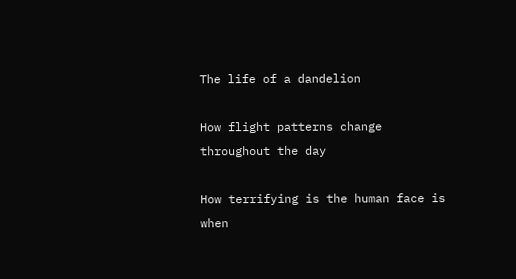The life of a dandelion

How flight patterns change throughout the day

How terrifying is the human face is when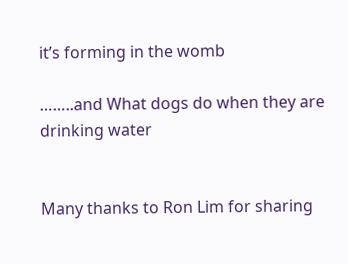it’s forming in the womb

……..and What dogs do when they are drinking water


Many thanks to Ron Lim for sharing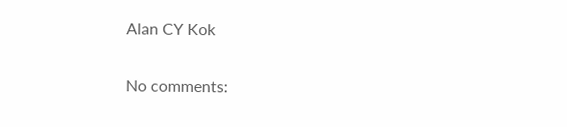Alan CY Kok

No comments: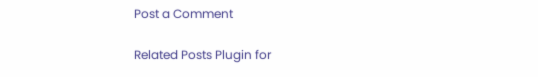Post a Comment

Related Posts Plugin for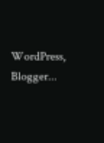WordPress, Blogger...